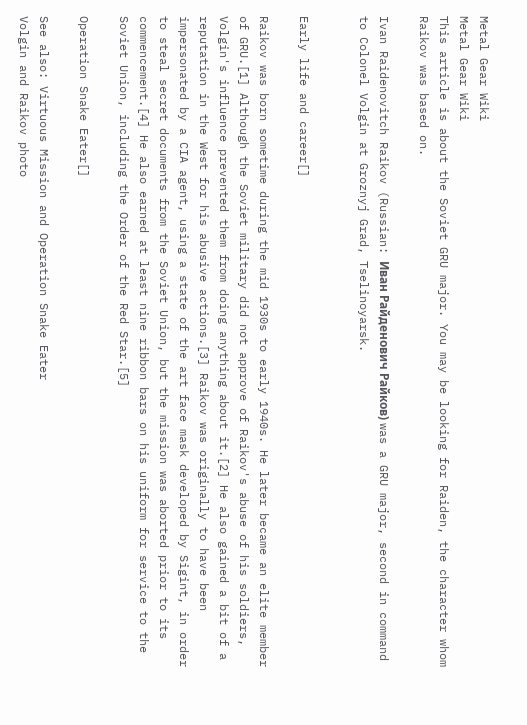Metal Gear Wiki
Metal Gear Wiki
This article is about the Soviet GRU major. You may be looking for Raiden, the character whom Raikov was based on.

Ivan Raidenovitch Raikov (Russian: Иван Райденович Райков) was a GRU major, second in command to Colonel Volgin at Groznyj Grad, Tselinoyarsk.


Early life and career[]

Raikov was born sometime during the mid 1930s to early 1940s. He later became an elite member of GRU.[1] Although the Soviet military did not approve of Raikov's abuse of his soldiers, Volgin's influence prevented them from doing anything about it.[2] He also gained a bit of a reputation in the West for his abusive actions.[3] Raikov was originally to have been impersonated by a CIA agent, using a state of the art face mask developed by Sigint, in order to steal secret documents from the Soviet Union, but the mission was aborted prior to its commencement.[4] He also earned at least nine ribbon bars on his uniform for service to the Soviet Union, including the Order of the Red Star.[5]

Operation Snake Eater[]

See also: Virtuous Mission and Operation Snake Eater
Volgin and Raikov photo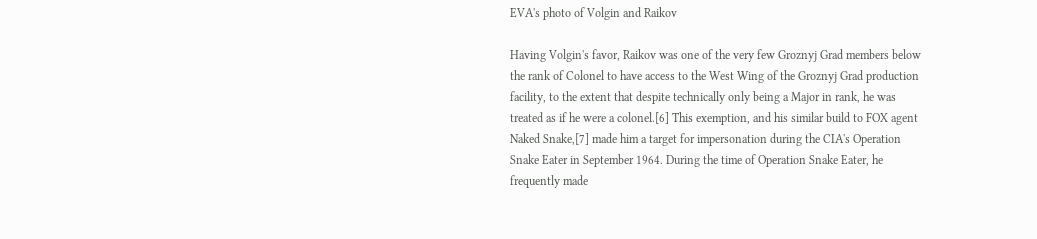EVA's photo of Volgin and Raikov

Having Volgin's favor, Raikov was one of the very few Groznyj Grad members below the rank of Colonel to have access to the West Wing of the Groznyj Grad production facility, to the extent that despite technically only being a Major in rank, he was treated as if he were a colonel.[6] This exemption, and his similar build to FOX agent Naked Snake,[7] made him a target for impersonation during the CIA's Operation Snake Eater in September 1964. During the time of Operation Snake Eater, he frequently made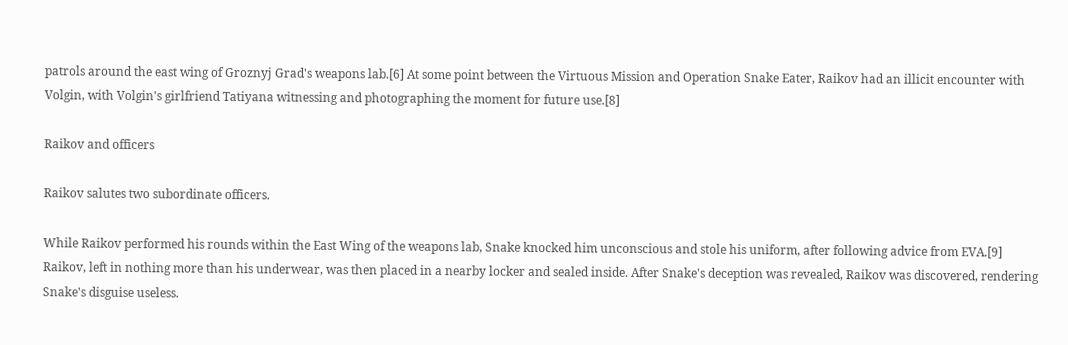patrols around the east wing of Groznyj Grad's weapons lab.[6] At some point between the Virtuous Mission and Operation Snake Eater, Raikov had an illicit encounter with Volgin, with Volgin's girlfriend Tatiyana witnessing and photographing the moment for future use.[8]

Raikov and officers

Raikov salutes two subordinate officers.

While Raikov performed his rounds within the East Wing of the weapons lab, Snake knocked him unconscious and stole his uniform, after following advice from EVA.[9] Raikov, left in nothing more than his underwear, was then placed in a nearby locker and sealed inside. After Snake's deception was revealed, Raikov was discovered, rendering Snake's disguise useless.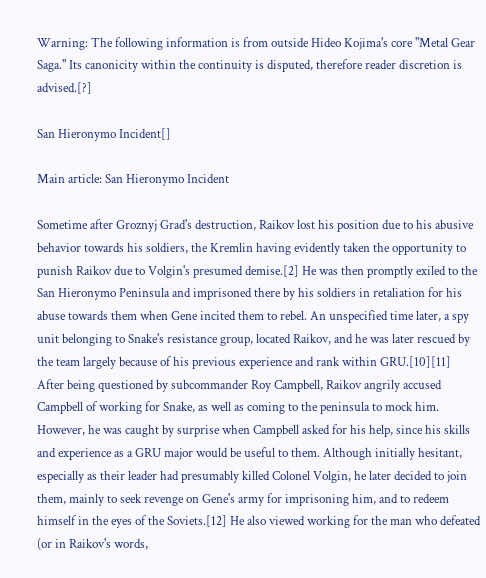Warning: The following information is from outside Hideo Kojima's core "Metal Gear Saga." Its canonicity within the continuity is disputed, therefore reader discretion is advised.[?]

San Hieronymo Incident[]

Main article: San Hieronymo Incident

Sometime after Groznyj Grad's destruction, Raikov lost his position due to his abusive behavior towards his soldiers, the Kremlin having evidently taken the opportunity to punish Raikov due to Volgin's presumed demise.[2] He was then promptly exiled to the San Hieronymo Peninsula and imprisoned there by his soldiers in retaliation for his abuse towards them when Gene incited them to rebel. An unspecified time later, a spy unit belonging to Snake's resistance group, located Raikov, and he was later rescued by the team largely because of his previous experience and rank within GRU.[10][11] After being questioned by subcommander Roy Campbell, Raikov angrily accused Campbell of working for Snake, as well as coming to the peninsula to mock him. However, he was caught by surprise when Campbell asked for his help, since his skills and experience as a GRU major would be useful to them. Although initially hesitant, especially as their leader had presumably killed Colonel Volgin, he later decided to join them, mainly to seek revenge on Gene's army for imprisoning him, and to redeem himself in the eyes of the Soviets.[12] He also viewed working for the man who defeated (or in Raikov's words,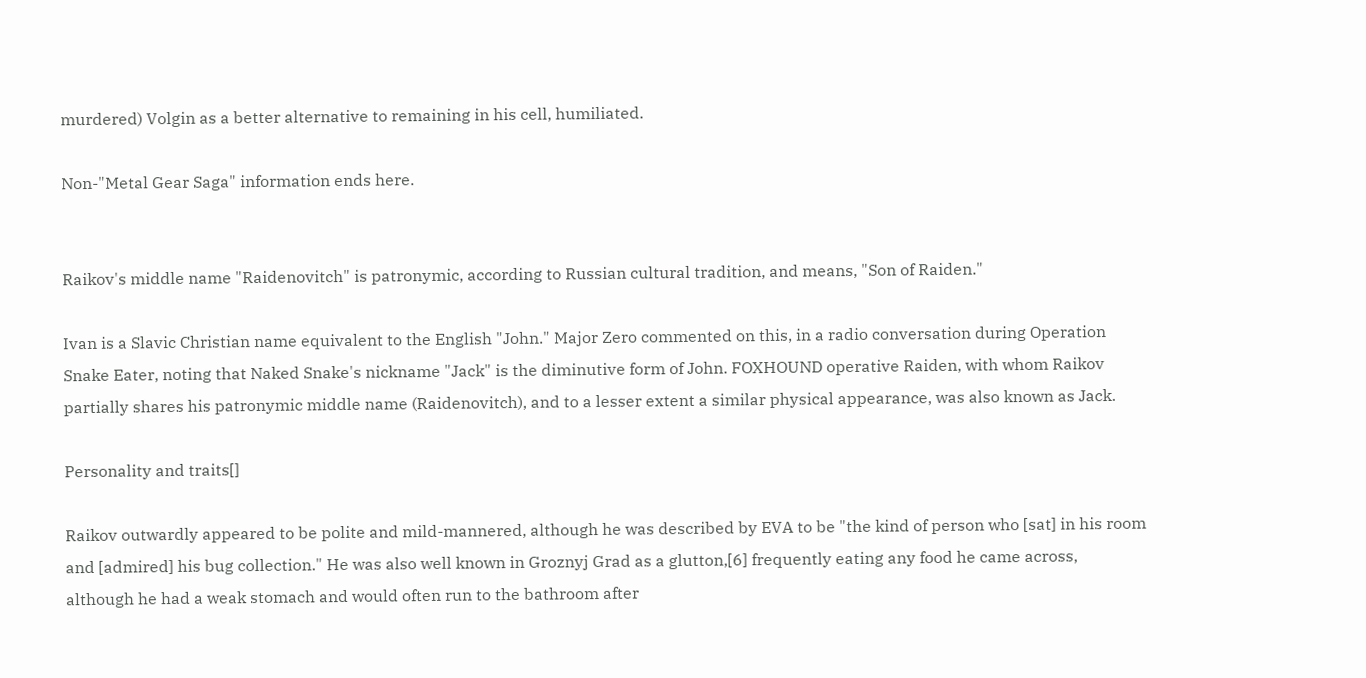murdered) Volgin as a better alternative to remaining in his cell, humiliated.

Non-"Metal Gear Saga" information ends here.


Raikov's middle name "Raidenovitch" is patronymic, according to Russian cultural tradition, and means, "Son of Raiden."

Ivan is a Slavic Christian name equivalent to the English "John." Major Zero commented on this, in a radio conversation during Operation Snake Eater, noting that Naked Snake's nickname "Jack" is the diminutive form of John. FOXHOUND operative Raiden, with whom Raikov partially shares his patronymic middle name (Raidenovitch), and to a lesser extent a similar physical appearance, was also known as Jack.

Personality and traits[]

Raikov outwardly appeared to be polite and mild-mannered, although he was described by EVA to be "the kind of person who [sat] in his room and [admired] his bug collection." He was also well known in Groznyj Grad as a glutton,[6] frequently eating any food he came across, although he had a weak stomach and would often run to the bathroom after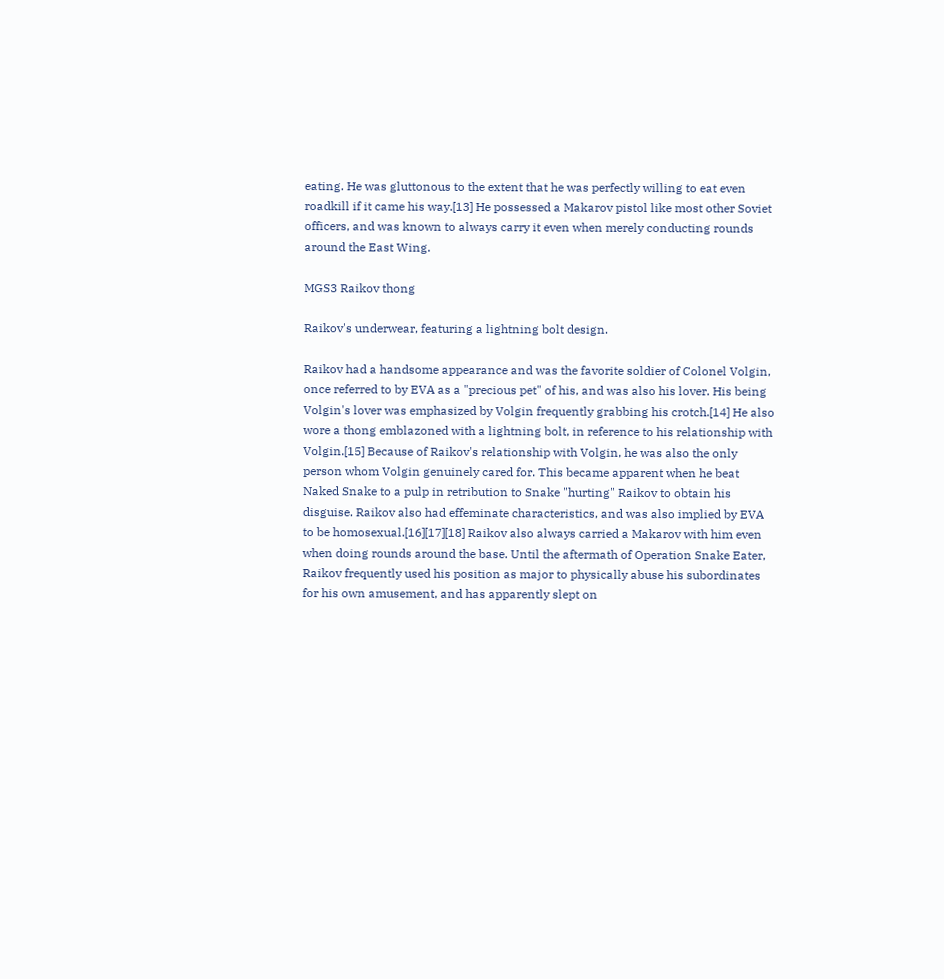eating. He was gluttonous to the extent that he was perfectly willing to eat even roadkill if it came his way.[13] He possessed a Makarov pistol like most other Soviet officers, and was known to always carry it even when merely conducting rounds around the East Wing.

MGS3 Raikov thong

Raikov's underwear, featuring a lightning bolt design.

Raikov had a handsome appearance and was the favorite soldier of Colonel Volgin, once referred to by EVA as a "precious pet" of his, and was also his lover. His being Volgin's lover was emphasized by Volgin frequently grabbing his crotch.[14] He also wore a thong emblazoned with a lightning bolt, in reference to his relationship with Volgin.[15] Because of Raikov's relationship with Volgin, he was also the only person whom Volgin genuinely cared for. This became apparent when he beat Naked Snake to a pulp in retribution to Snake "hurting" Raikov to obtain his disguise. Raikov also had effeminate characteristics, and was also implied by EVA to be homosexual.[16][17][18] Raikov also always carried a Makarov with him even when doing rounds around the base. Until the aftermath of Operation Snake Eater, Raikov frequently used his position as major to physically abuse his subordinates for his own amusement, and has apparently slept on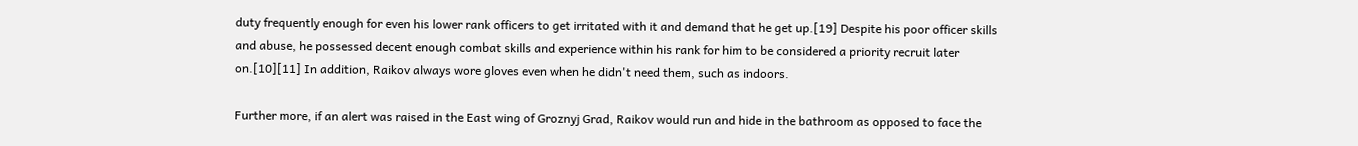duty frequently enough for even his lower rank officers to get irritated with it and demand that he get up.[19] Despite his poor officer skills and abuse, he possessed decent enough combat skills and experience within his rank for him to be considered a priority recruit later on.[10][11] In addition, Raikov always wore gloves even when he didn't need them, such as indoors.

Further more, if an alert was raised in the East wing of Groznyj Grad, Raikov would run and hide in the bathroom as opposed to face the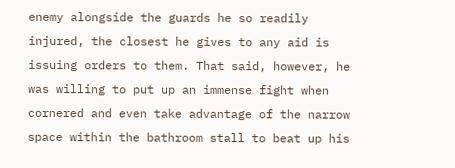enemy alongside the guards he so readily injured, the closest he gives to any aid is issuing orders to them. That said, however, he was willing to put up an immense fight when cornered and even take advantage of the narrow space within the bathroom stall to beat up his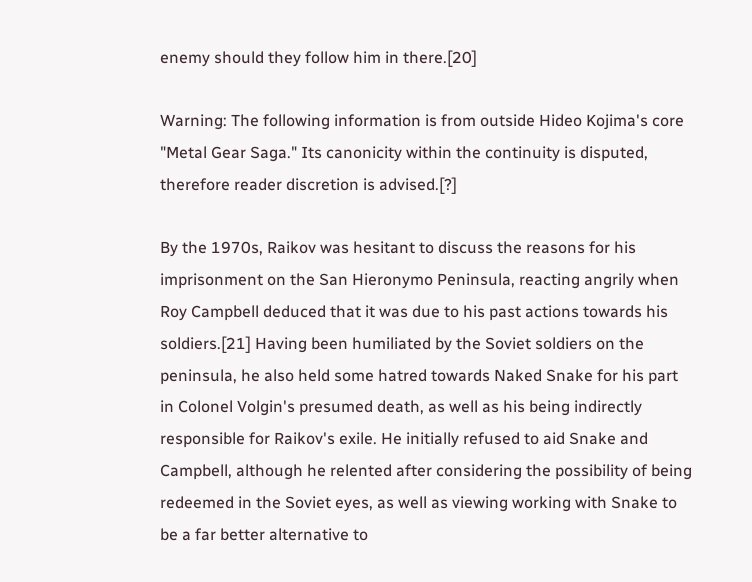enemy should they follow him in there.[20]

Warning: The following information is from outside Hideo Kojima's core "Metal Gear Saga." Its canonicity within the continuity is disputed, therefore reader discretion is advised.[?]

By the 1970s, Raikov was hesitant to discuss the reasons for his imprisonment on the San Hieronymo Peninsula, reacting angrily when Roy Campbell deduced that it was due to his past actions towards his soldiers.[21] Having been humiliated by the Soviet soldiers on the peninsula, he also held some hatred towards Naked Snake for his part in Colonel Volgin's presumed death, as well as his being indirectly responsible for Raikov's exile. He initially refused to aid Snake and Campbell, although he relented after considering the possibility of being redeemed in the Soviet eyes, as well as viewing working with Snake to be a far better alternative to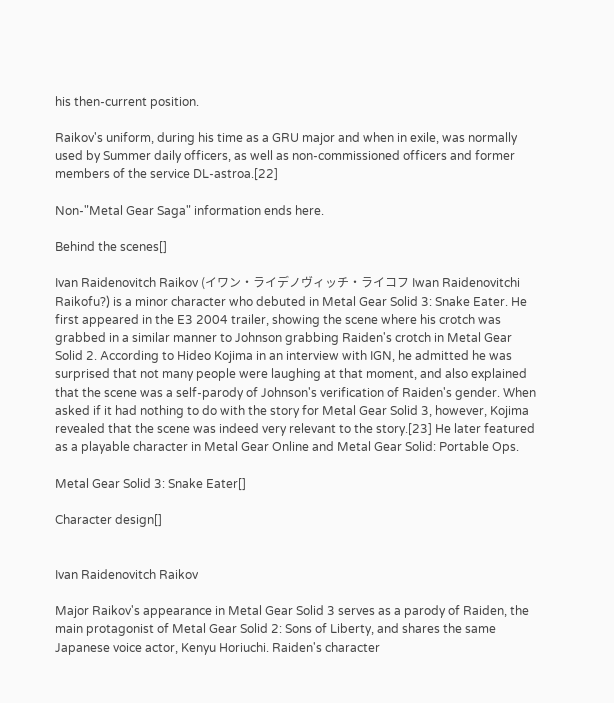his then-current position.

Raikov's uniform, during his time as a GRU major and when in exile, was normally used by Summer daily officers, as well as non-commissioned officers and former members of the service DL-astroa.[22]

Non-"Metal Gear Saga" information ends here.

Behind the scenes[]

Ivan Raidenovitch Raikov (イワン・ライデノヴィッチ・ライコフ Iwan Raidenovitchi Raikofu?) is a minor character who debuted in Metal Gear Solid 3: Snake Eater. He first appeared in the E3 2004 trailer, showing the scene where his crotch was grabbed in a similar manner to Johnson grabbing Raiden's crotch in Metal Gear Solid 2. According to Hideo Kojima in an interview with IGN, he admitted he was surprised that not many people were laughing at that moment, and also explained that the scene was a self-parody of Johnson's verification of Raiden's gender. When asked if it had nothing to do with the story for Metal Gear Solid 3, however, Kojima revealed that the scene was indeed very relevant to the story.[23] He later featured as a playable character in Metal Gear Online and Metal Gear Solid: Portable Ops.

Metal Gear Solid 3: Snake Eater[]

Character design[]


Ivan Raidenovitch Raikov

Major Raikov's appearance in Metal Gear Solid 3 serves as a parody of Raiden, the main protagonist of Metal Gear Solid 2: Sons of Liberty, and shares the same Japanese voice actor, Kenyu Horiuchi. Raiden's character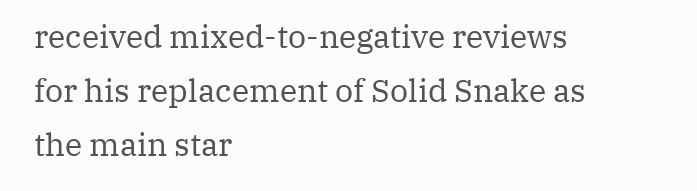received mixed-to-negative reviews for his replacement of Solid Snake as the main star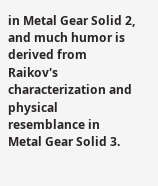in Metal Gear Solid 2, and much humor is derived from Raikov's characterization and physical resemblance in Metal Gear Solid 3.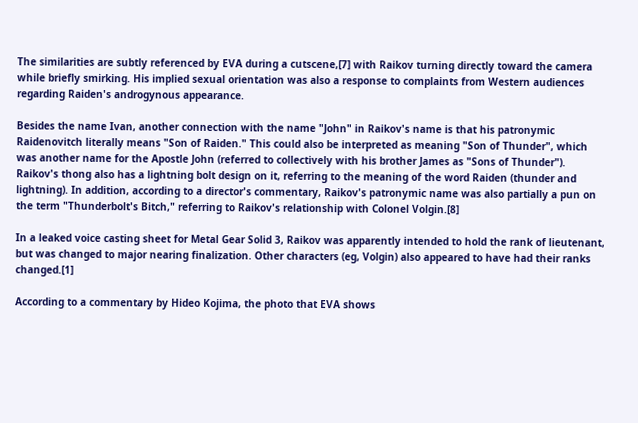The similarities are subtly referenced by EVA during a cutscene,[7] with Raikov turning directly toward the camera while briefly smirking. His implied sexual orientation was also a response to complaints from Western audiences regarding Raiden's androgynous appearance.

Besides the name Ivan, another connection with the name "John" in Raikov's name is that his patronymic Raidenovitch literally means "Son of Raiden." This could also be interpreted as meaning "Son of Thunder", which was another name for the Apostle John (referred to collectively with his brother James as "Sons of Thunder"). Raikov's thong also has a lightning bolt design on it, referring to the meaning of the word Raiden (thunder and lightning). In addition, according to a director's commentary, Raikov's patronymic name was also partially a pun on the term "Thunderbolt's Bitch," referring to Raikov's relationship with Colonel Volgin.[8]

In a leaked voice casting sheet for Metal Gear Solid 3, Raikov was apparently intended to hold the rank of lieutenant, but was changed to major nearing finalization. Other characters (eg, Volgin) also appeared to have had their ranks changed.[1]

According to a commentary by Hideo Kojima, the photo that EVA shows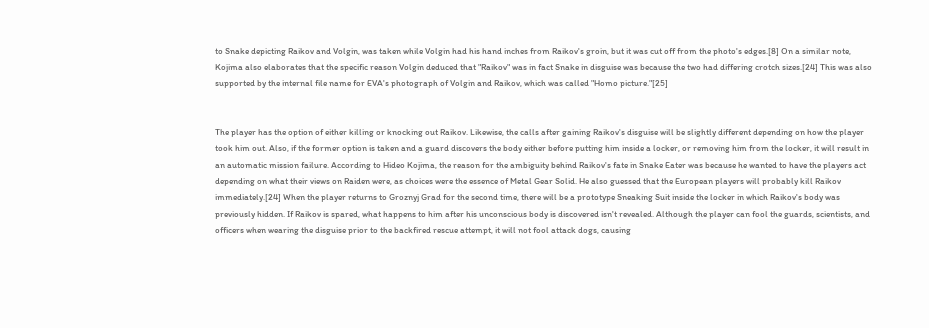to Snake depicting Raikov and Volgin, was taken while Volgin had his hand inches from Raikov's groin, but it was cut off from the photo's edges.[8] On a similar note, Kojima also elaborates that the specific reason Volgin deduced that "Raikov" was in fact Snake in disguise was because the two had differing crotch sizes.[24] This was also supported by the internal file name for EVA's photograph of Volgin and Raikov, which was called "Homo picture."[25]


The player has the option of either killing or knocking out Raikov. Likewise, the calls after gaining Raikov's disguise will be slightly different depending on how the player took him out. Also, if the former option is taken and a guard discovers the body either before putting him inside a locker, or removing him from the locker, it will result in an automatic mission failure. According to Hideo Kojima, the reason for the ambiguity behind Raikov's fate in Snake Eater was because he wanted to have the players act depending on what their views on Raiden were, as choices were the essence of Metal Gear Solid. He also guessed that the European players will probably kill Raikov immediately.[24] When the player returns to Groznyj Grad for the second time, there will be a prototype Sneaking Suit inside the locker in which Raikov's body was previously hidden. If Raikov is spared, what happens to him after his unconscious body is discovered isn't revealed. Although the player can fool the guards, scientists, and officers when wearing the disguise prior to the backfired rescue attempt, it will not fool attack dogs, causing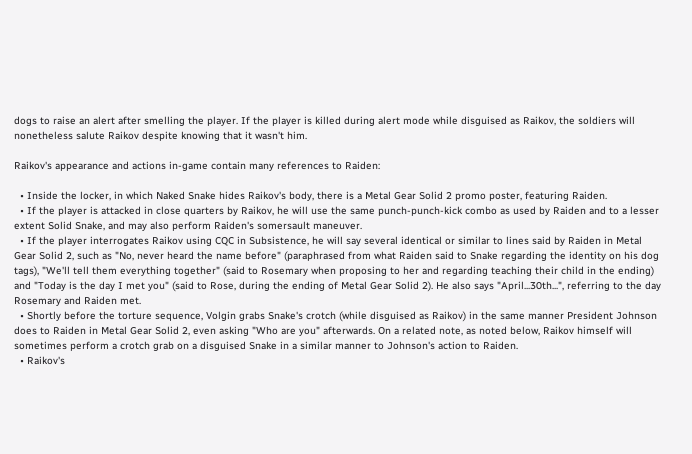dogs to raise an alert after smelling the player. If the player is killed during alert mode while disguised as Raikov, the soldiers will nonetheless salute Raikov despite knowing that it wasn't him.

Raikov's appearance and actions in-game contain many references to Raiden:

  • Inside the locker, in which Naked Snake hides Raikov's body, there is a Metal Gear Solid 2 promo poster, featuring Raiden.
  • If the player is attacked in close quarters by Raikov, he will use the same punch-punch-kick combo as used by Raiden and to a lesser extent Solid Snake, and may also perform Raiden's somersault maneuver.
  • If the player interrogates Raikov using CQC in Subsistence, he will say several identical or similar to lines said by Raiden in Metal Gear Solid 2, such as "No, never heard the name before" (paraphrased from what Raiden said to Snake regarding the identity on his dog tags), "We'll tell them everything together" (said to Rosemary when proposing to her and regarding teaching their child in the ending) and "Today is the day I met you" (said to Rose, during the ending of Metal Gear Solid 2). He also says "April...30th...", referring to the day Rosemary and Raiden met.
  • Shortly before the torture sequence, Volgin grabs Snake's crotch (while disguised as Raikov) in the same manner President Johnson does to Raiden in Metal Gear Solid 2, even asking "Who are you" afterwards. On a related note, as noted below, Raikov himself will sometimes perform a crotch grab on a disguised Snake in a similar manner to Johnson's action to Raiden.
  • Raikov's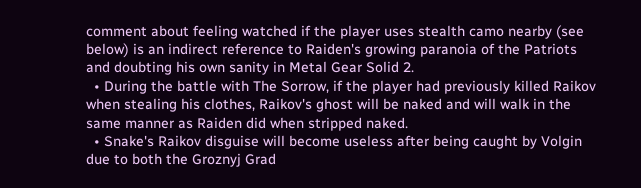comment about feeling watched if the player uses stealth camo nearby (see below) is an indirect reference to Raiden's growing paranoia of the Patriots and doubting his own sanity in Metal Gear Solid 2.
  • During the battle with The Sorrow, if the player had previously killed Raikov when stealing his clothes, Raikov's ghost will be naked and will walk in the same manner as Raiden did when stripped naked.
  • Snake's Raikov disguise will become useless after being caught by Volgin due to both the Groznyj Grad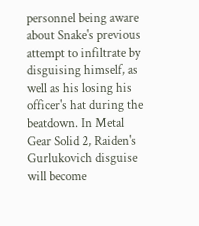personnel being aware about Snake's previous attempt to infiltrate by disguising himself, as well as his losing his officer's hat during the beatdown. In Metal Gear Solid 2, Raiden's Gurlukovich disguise will become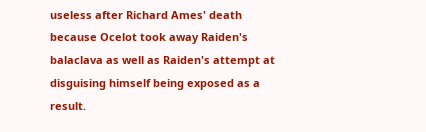useless after Richard Ames' death because Ocelot took away Raiden's balaclava as well as Raiden's attempt at disguising himself being exposed as a result.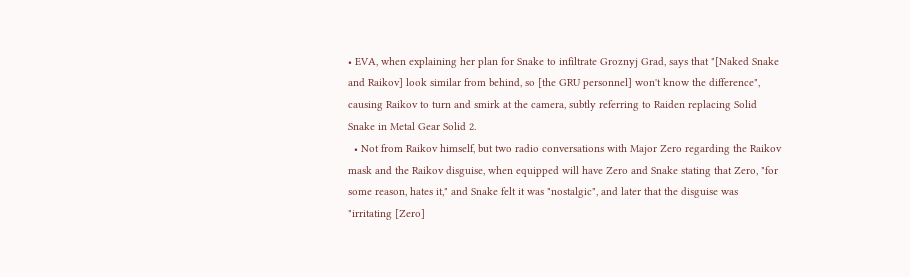• EVA, when explaining her plan for Snake to infiltrate Groznyj Grad, says that "[Naked Snake and Raikov] look similar from behind, so [the GRU personnel] won't know the difference", causing Raikov to turn and smirk at the camera, subtly referring to Raiden replacing Solid Snake in Metal Gear Solid 2.
  • Not from Raikov himself, but two radio conversations with Major Zero regarding the Raikov mask and the Raikov disguise, when equipped will have Zero and Snake stating that Zero, "for some reason, hates it," and Snake felt it was "nostalgic", and later that the disguise was "irritating [Zero]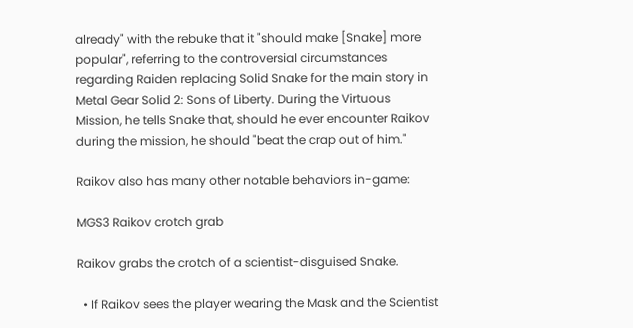already" with the rebuke that it "should make [Snake] more popular", referring to the controversial circumstances regarding Raiden replacing Solid Snake for the main story in Metal Gear Solid 2: Sons of Liberty. During the Virtuous Mission, he tells Snake that, should he ever encounter Raikov during the mission, he should "beat the crap out of him."

Raikov also has many other notable behaviors in-game:

MGS3 Raikov crotch grab

Raikov grabs the crotch of a scientist-disguised Snake.

  • If Raikov sees the player wearing the Mask and the Scientist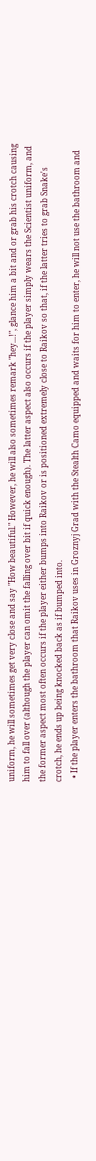uniform, he will sometimes get very close and say "How beautiful." However, he will also sometimes remark "hey...!", glance him a bit and or grab his crotch causing him to fall over (although the player can omit the falling over bit if quick enough). The latter aspect also occurs if the player simply wears the Scientist uniform, and the former aspect most often occurs if the player either bumps into Raikov or is positioned extremely close to Raikov so that, if the latter tries to grab Snake's crotch, he ends up being knocked back as if bumped into.
  • If the player enters the bathroom that Raikov uses in Groznyj Grad with the Stealth Camo equipped and waits for him to enter, he will not use the bathroom and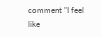comment "I feel like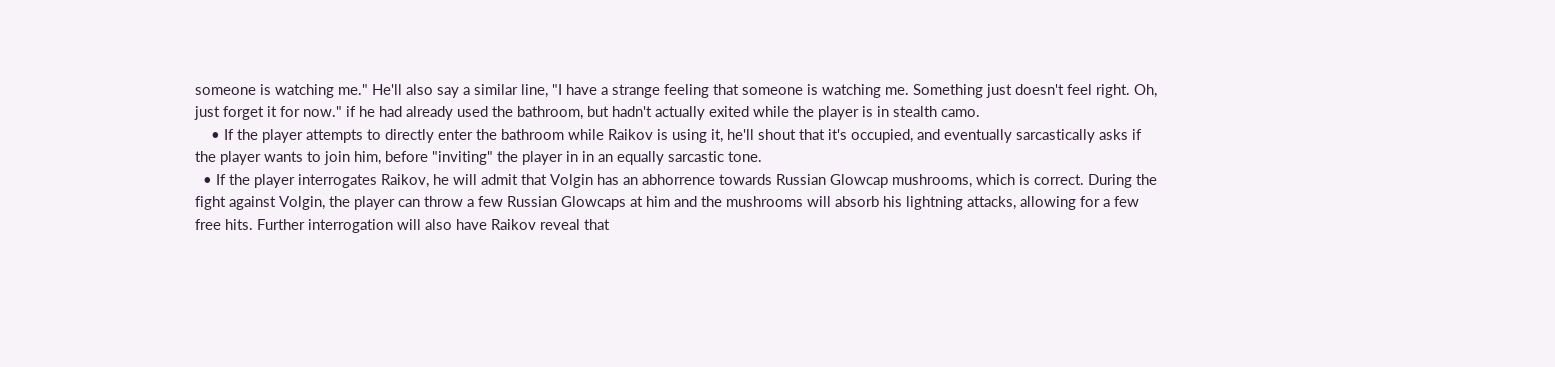someone is watching me." He'll also say a similar line, "I have a strange feeling that someone is watching me. Something just doesn't feel right. Oh, just forget it for now." if he had already used the bathroom, but hadn't actually exited while the player is in stealth camo.
    • If the player attempts to directly enter the bathroom while Raikov is using it, he'll shout that it's occupied, and eventually sarcastically asks if the player wants to join him, before "inviting" the player in in an equally sarcastic tone.
  • If the player interrogates Raikov, he will admit that Volgin has an abhorrence towards Russian Glowcap mushrooms, which is correct. During the fight against Volgin, the player can throw a few Russian Glowcaps at him and the mushrooms will absorb his lightning attacks, allowing for a few free hits. Further interrogation will also have Raikov reveal that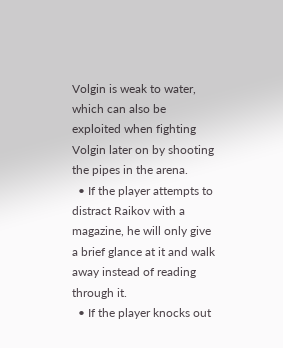Volgin is weak to water, which can also be exploited when fighting Volgin later on by shooting the pipes in the arena.
  • If the player attempts to distract Raikov with a magazine, he will only give a brief glance at it and walk away instead of reading through it.
  • If the player knocks out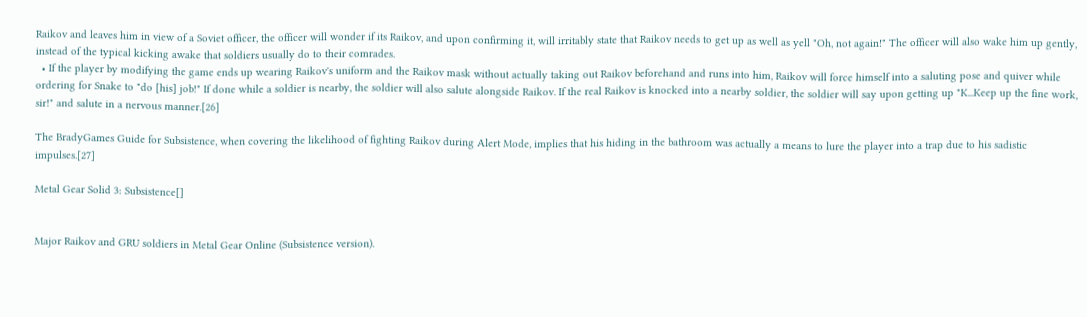Raikov and leaves him in view of a Soviet officer, the officer will wonder if its Raikov, and upon confirming it, will irritably state that Raikov needs to get up as well as yell "Oh, not again!" The officer will also wake him up gently, instead of the typical kicking awake that soldiers usually do to their comrades.
  • If the player by modifying the game ends up wearing Raikov's uniform and the Raikov mask without actually taking out Raikov beforehand and runs into him, Raikov will force himself into a saluting pose and quiver while ordering for Snake to "do [his] job!" If done while a soldier is nearby, the soldier will also salute alongside Raikov. If the real Raikov is knocked into a nearby soldier, the soldier will say upon getting up "K...Keep up the fine work, sir!" and salute in a nervous manner.[26]

The BradyGames Guide for Subsistence, when covering the likelihood of fighting Raikov during Alert Mode, implies that his hiding in the bathroom was actually a means to lure the player into a trap due to his sadistic impulses.[27]

Metal Gear Solid 3: Subsistence[]


Major Raikov and GRU soldiers in Metal Gear Online (Subsistence version).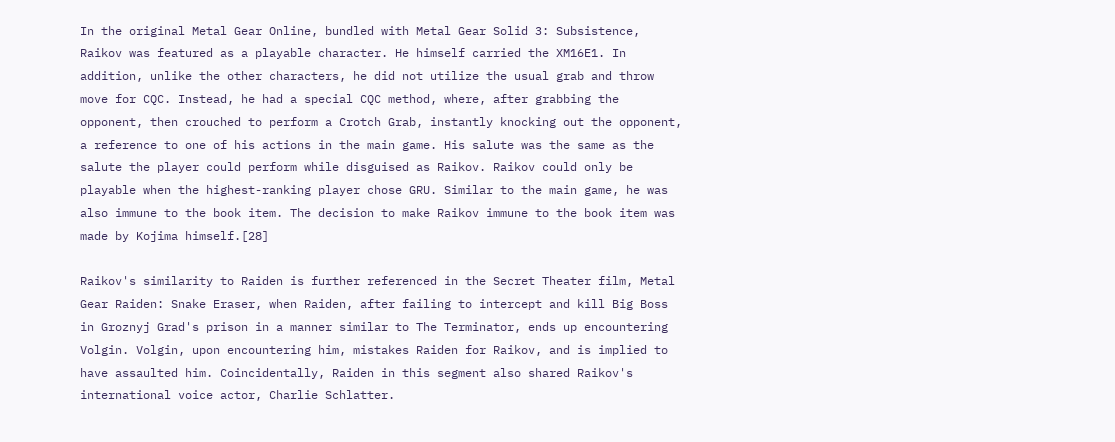In the original Metal Gear Online, bundled with Metal Gear Solid 3: Subsistence, Raikov was featured as a playable character. He himself carried the XM16E1. In addition, unlike the other characters, he did not utilize the usual grab and throw move for CQC. Instead, he had a special CQC method, where, after grabbing the opponent, then crouched to perform a Crotch Grab, instantly knocking out the opponent, a reference to one of his actions in the main game. His salute was the same as the salute the player could perform while disguised as Raikov. Raikov could only be playable when the highest-ranking player chose GRU. Similar to the main game, he was also immune to the book item. The decision to make Raikov immune to the book item was made by Kojima himself.[28]

Raikov's similarity to Raiden is further referenced in the Secret Theater film, Metal Gear Raiden: Snake Eraser, when Raiden, after failing to intercept and kill Big Boss in Groznyj Grad's prison in a manner similar to The Terminator, ends up encountering Volgin. Volgin, upon encountering him, mistakes Raiden for Raikov, and is implied to have assaulted him. Coincidentally, Raiden in this segment also shared Raikov's international voice actor, Charlie Schlatter.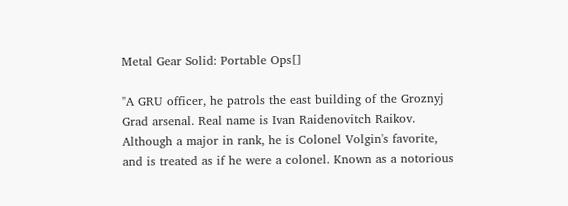Metal Gear Solid: Portable Ops[]

"A GRU officer, he patrols the east building of the Groznyj Grad arsenal. Real name is Ivan Raidenovitch Raikov. Although a major in rank, he is Colonel Volgin's favorite, and is treated as if he were a colonel. Known as a notorious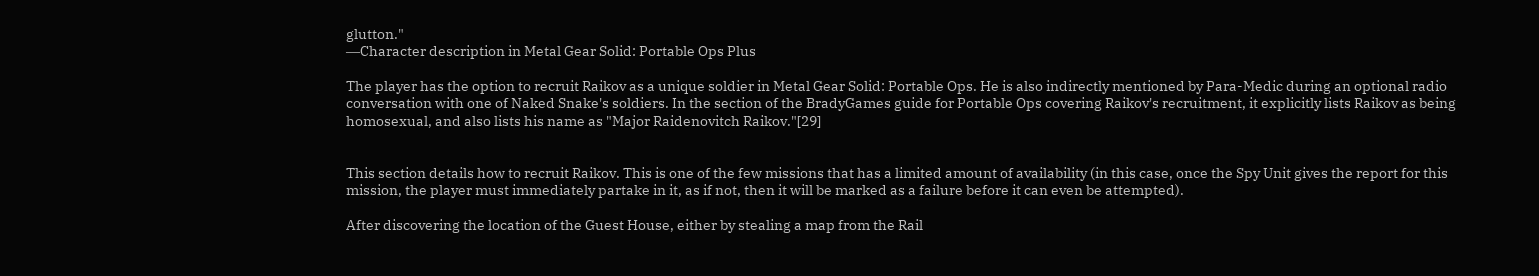glutton."
―Character description in Metal Gear Solid: Portable Ops Plus

The player has the option to recruit Raikov as a unique soldier in Metal Gear Solid: Portable Ops. He is also indirectly mentioned by Para-Medic during an optional radio conversation with one of Naked Snake's soldiers. In the section of the BradyGames guide for Portable Ops covering Raikov's recruitment, it explicitly lists Raikov as being homosexual, and also lists his name as "Major Raidenovitch Raikov."[29]


This section details how to recruit Raikov. This is one of the few missions that has a limited amount of availability (in this case, once the Spy Unit gives the report for this mission, the player must immediately partake in it, as if not, then it will be marked as a failure before it can even be attempted).

After discovering the location of the Guest House, either by stealing a map from the Rail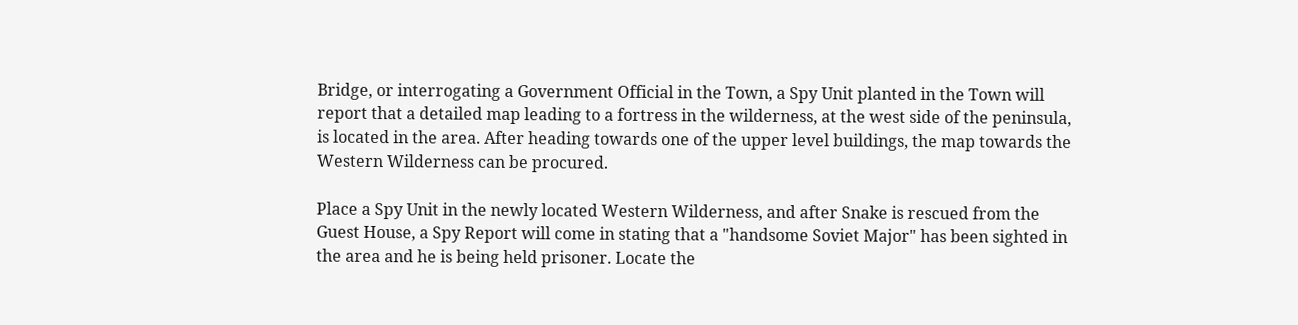Bridge, or interrogating a Government Official in the Town, a Spy Unit planted in the Town will report that a detailed map leading to a fortress in the wilderness, at the west side of the peninsula, is located in the area. After heading towards one of the upper level buildings, the map towards the Western Wilderness can be procured.

Place a Spy Unit in the newly located Western Wilderness, and after Snake is rescued from the Guest House, a Spy Report will come in stating that a "handsome Soviet Major" has been sighted in the area and he is being held prisoner. Locate the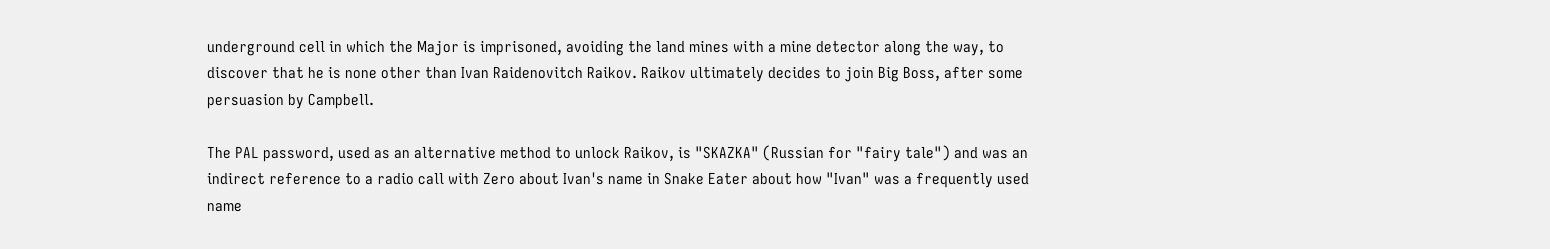underground cell in which the Major is imprisoned, avoiding the land mines with a mine detector along the way, to discover that he is none other than Ivan Raidenovitch Raikov. Raikov ultimately decides to join Big Boss, after some persuasion by Campbell.

The PAL password, used as an alternative method to unlock Raikov, is "SKAZKA" (Russian for "fairy tale") and was an indirect reference to a radio call with Zero about Ivan's name in Snake Eater about how "Ivan" was a frequently used name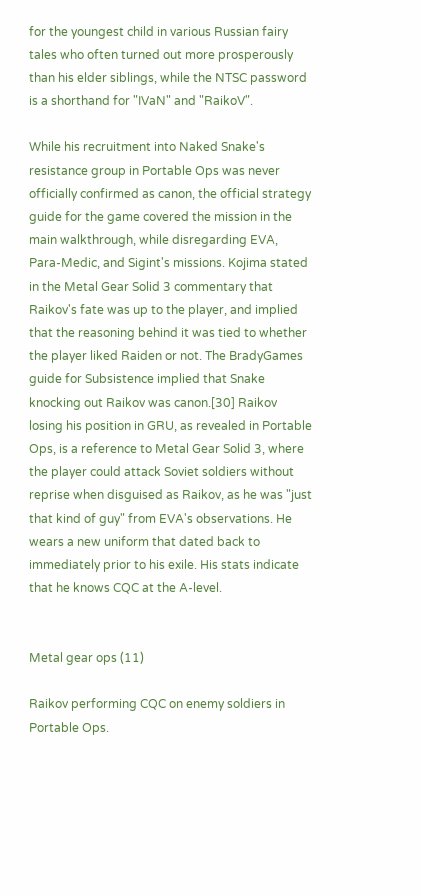for the youngest child in various Russian fairy tales who often turned out more prosperously than his elder siblings, while the NTSC password is a shorthand for "IVaN" and "RaikoV".

While his recruitment into Naked Snake's resistance group in Portable Ops was never officially confirmed as canon, the official strategy guide for the game covered the mission in the main walkthrough, while disregarding EVA, Para-Medic, and Sigint's missions. Kojima stated in the Metal Gear Solid 3 commentary that Raikov's fate was up to the player, and implied that the reasoning behind it was tied to whether the player liked Raiden or not. The BradyGames guide for Subsistence implied that Snake knocking out Raikov was canon.[30] Raikov losing his position in GRU, as revealed in Portable Ops, is a reference to Metal Gear Solid 3, where the player could attack Soviet soldiers without reprise when disguised as Raikov, as he was "just that kind of guy" from EVA's observations. He wears a new uniform that dated back to immediately prior to his exile. His stats indicate that he knows CQC at the A-level.


Metal gear ops (11)

Raikov performing CQC on enemy soldiers in Portable Ops.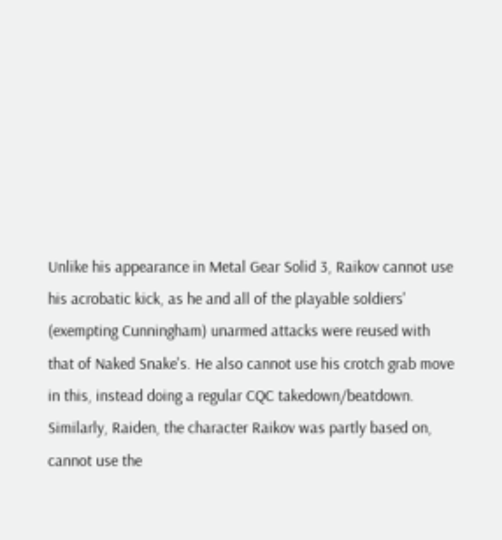Unlike his appearance in Metal Gear Solid 3, Raikov cannot use his acrobatic kick, as he and all of the playable soldiers' (exempting Cunningham) unarmed attacks were reused with that of Naked Snake's. He also cannot use his crotch grab move in this, instead doing a regular CQC takedown/beatdown. Similarly, Raiden, the character Raikov was partly based on, cannot use the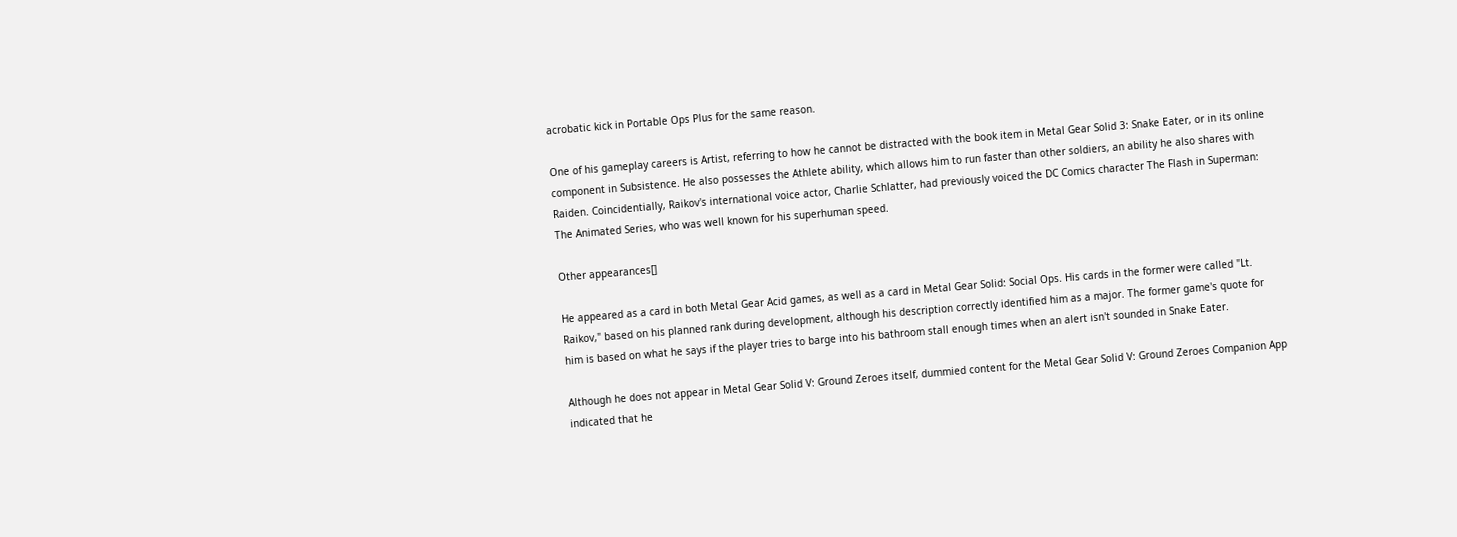acrobatic kick in Portable Ops Plus for the same reason.

One of his gameplay careers is Artist, referring to how he cannot be distracted with the book item in Metal Gear Solid 3: Snake Eater, or in its online component in Subsistence. He also possesses the Athlete ability, which allows him to run faster than other soldiers, an ability he also shares with Raiden. Coincidentially, Raikov's international voice actor, Charlie Schlatter, had previously voiced the DC Comics character The Flash in Superman: The Animated Series, who was well known for his superhuman speed.

Other appearances[]

He appeared as a card in both Metal Gear Acid games, as well as a card in Metal Gear Solid: Social Ops. His cards in the former were called "Lt. Raikov," based on his planned rank during development, although his description correctly identified him as a major. The former game's quote for him is based on what he says if the player tries to barge into his bathroom stall enough times when an alert isn't sounded in Snake Eater.

Although he does not appear in Metal Gear Solid V: Ground Zeroes itself, dummied content for the Metal Gear Solid V: Ground Zeroes Companion App indicated that he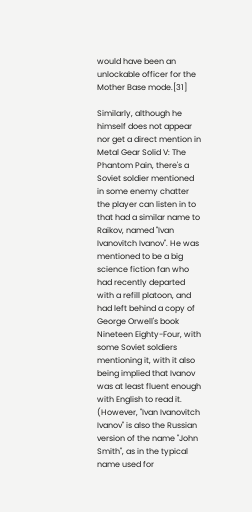would have been an unlockable officer for the Mother Base mode.[31]

Similarly, although he himself does not appear nor get a direct mention in Metal Gear Solid V: The Phantom Pain, there's a Soviet soldier mentioned in some enemy chatter the player can listen in to that had a similar name to Raikov, named "Ivan Ivanovitch Ivanov". He was mentioned to be a big science fiction fan who had recently departed with a refill platoon, and had left behind a copy of George Orwell's book Nineteen Eighty-Four, with some Soviet soldiers mentioning it, with it also being implied that Ivanov was at least fluent enough with English to read it. (However, "Ivan Ivanovitch Ivanov" is also the Russian version of the name "John Smith", as in the typical name used for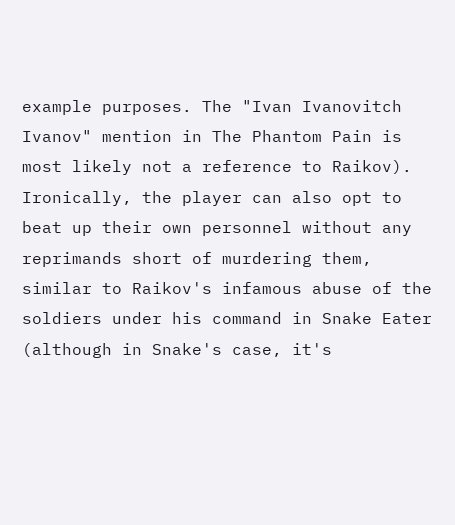example purposes. The "Ivan Ivanovitch Ivanov" mention in The Phantom Pain is most likely not a reference to Raikov). Ironically, the player can also opt to beat up their own personnel without any reprimands short of murdering them, similar to Raikov's infamous abuse of the soldiers under his command in Snake Eater (although in Snake's case, it's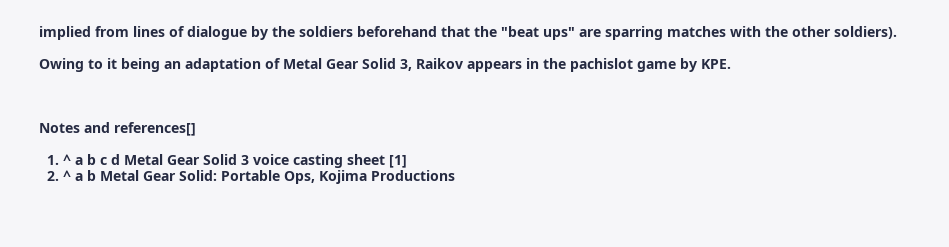implied from lines of dialogue by the soldiers beforehand that the "beat ups" are sparring matches with the other soldiers).

Owing to it being an adaptation of Metal Gear Solid 3, Raikov appears in the pachislot game by KPE.



Notes and references[]

  1. ^ a b c d Metal Gear Solid 3 voice casting sheet [1]
  2. ^ a b Metal Gear Solid: Portable Ops, Kojima Productions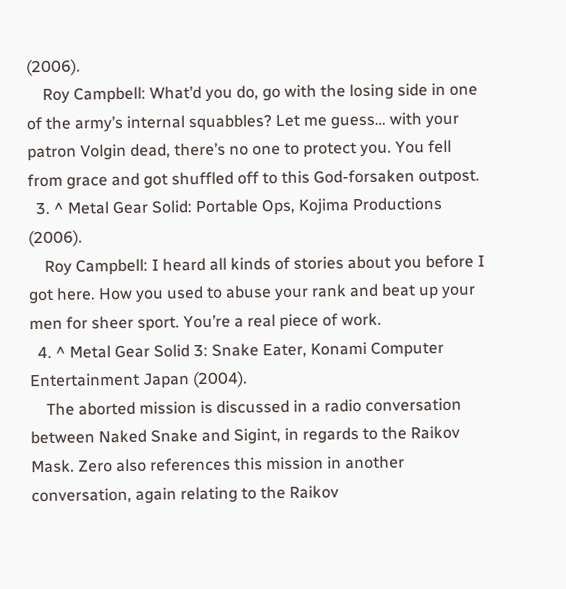(2006).
    Roy Campbell: What’d you do, go with the losing side in one of the army’s internal squabbles? Let me guess… with your patron Volgin dead, there’s no one to protect you. You fell from grace and got shuffled off to this God-forsaken outpost.
  3. ^ Metal Gear Solid: Portable Ops, Kojima Productions (2006).
    Roy Campbell: I heard all kinds of stories about you before I got here. How you used to abuse your rank and beat up your men for sheer sport. You’re a real piece of work.
  4. ^ Metal Gear Solid 3: Snake Eater, Konami Computer Entertainment Japan (2004).
    The aborted mission is discussed in a radio conversation between Naked Snake and Sigint, in regards to the Raikov Mask. Zero also references this mission in another conversation, again relating to the Raikov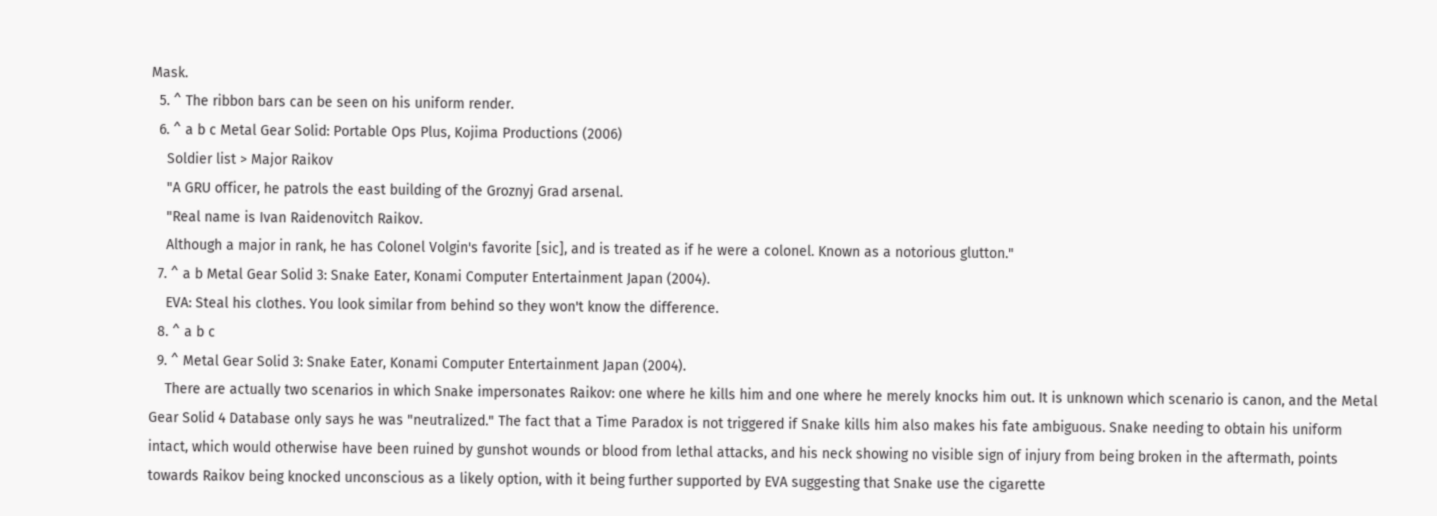Mask.
  5. ^ The ribbon bars can be seen on his uniform render.
  6. ^ a b c Metal Gear Solid: Portable Ops Plus, Kojima Productions (2006)
    Soldier list > Major Raikov
    "A GRU officer, he patrols the east building of the Groznyj Grad arsenal.
    "Real name is Ivan Raidenovitch Raikov.
    Although a major in rank, he has Colonel Volgin's favorite [sic], and is treated as if he were a colonel. Known as a notorious glutton."
  7. ^ a b Metal Gear Solid 3: Snake Eater, Konami Computer Entertainment Japan (2004).
    EVA: Steal his clothes. You look similar from behind so they won't know the difference.
  8. ^ a b c
  9. ^ Metal Gear Solid 3: Snake Eater, Konami Computer Entertainment Japan (2004).
    There are actually two scenarios in which Snake impersonates Raikov: one where he kills him and one where he merely knocks him out. It is unknown which scenario is canon, and the Metal Gear Solid 4 Database only says he was "neutralized." The fact that a Time Paradox is not triggered if Snake kills him also makes his fate ambiguous. Snake needing to obtain his uniform intact, which would otherwise have been ruined by gunshot wounds or blood from lethal attacks, and his neck showing no visible sign of injury from being broken in the aftermath, points towards Raikov being knocked unconscious as a likely option, with it being further supported by EVA suggesting that Snake use the cigarette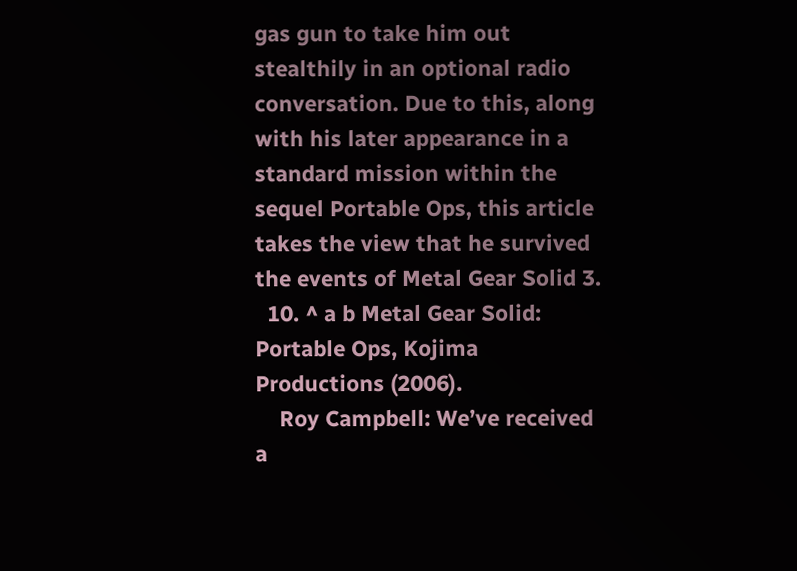gas gun to take him out stealthily in an optional radio conversation. Due to this, along with his later appearance in a standard mission within the sequel Portable Ops, this article takes the view that he survived the events of Metal Gear Solid 3.
  10. ^ a b Metal Gear Solid: Portable Ops, Kojima Productions (2006).
    Roy Campbell: We’ve received a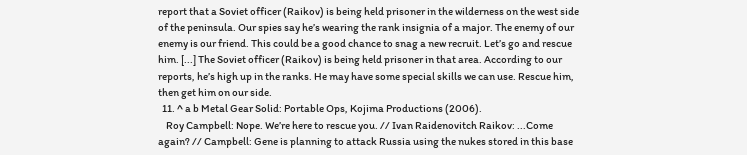report that a Soviet officer (Raikov) is being held prisoner in the wilderness on the west side of the peninsula. Our spies say he’s wearing the rank insignia of a major. The enemy of our enemy is our friend. This could be a good chance to snag a new recruit. Let’s go and rescue him. [...] The Soviet officer (Raikov) is being held prisoner in that area. According to our reports, he’s high up in the ranks. He may have some special skills we can use. Rescue him, then get him on our side.
  11. ^ a b Metal Gear Solid: Portable Ops, Kojima Productions (2006).
    Roy Campbell: Nope. We’re here to rescue you. // Ivan Raidenovitch Raikov: ...Come again? // Campbell: Gene is planning to attack Russia using the nukes stored in this base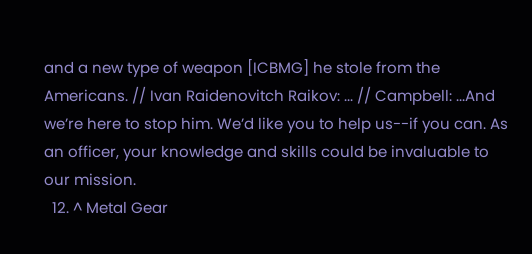and a new type of weapon [ICBMG] he stole from the Americans. // Ivan Raidenovitch Raikov: ... // Campbell: ...And we’re here to stop him. We’d like you to help us--if you can. As an officer, your knowledge and skills could be invaluable to our mission.
  12. ^ Metal Gear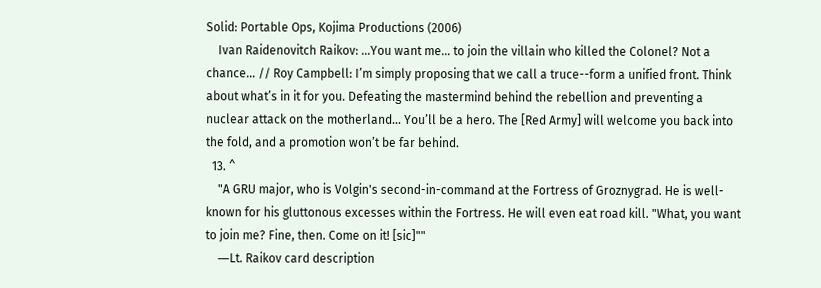Solid: Portable Ops, Kojima Productions (2006)
    Ivan Raidenovitch Raikov: …You want me… to join the villain who killed the Colonel? Not a chance… // Roy Campbell: I’m simply proposing that we call a truce--form a unified front. Think about what’s in it for you. Defeating the mastermind behind the rebellion and preventing a nuclear attack on the motherland… You’ll be a hero. The [Red Army] will welcome you back into the fold, and a promotion won’t be far behind.
  13. ^
    "A GRU major, who is Volgin's second-in-command at the Fortress of Groznygrad. He is well-known for his gluttonous excesses within the Fortress. He will even eat road kill. "What, you want to join me? Fine, then. Come on it! [sic]""
    ―Lt. Raikov card description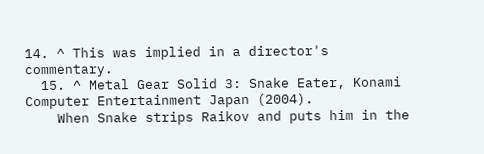14. ^ This was implied in a director's commentary.
  15. ^ Metal Gear Solid 3: Snake Eater, Konami Computer Entertainment Japan (2004).
    When Snake strips Raikov and puts him in the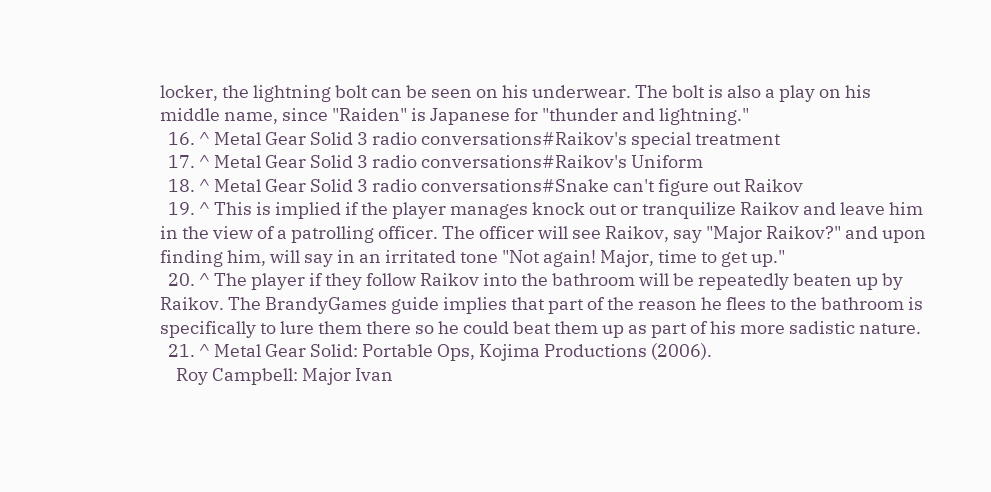locker, the lightning bolt can be seen on his underwear. The bolt is also a play on his middle name, since "Raiden" is Japanese for "thunder and lightning."
  16. ^ Metal Gear Solid 3 radio conversations#Raikov's special treatment
  17. ^ Metal Gear Solid 3 radio conversations#Raikov's Uniform
  18. ^ Metal Gear Solid 3 radio conversations#Snake can't figure out Raikov
  19. ^ This is implied if the player manages knock out or tranquilize Raikov and leave him in the view of a patrolling officer. The officer will see Raikov, say "Major Raikov?" and upon finding him, will say in an irritated tone "Not again! Major, time to get up."
  20. ^ The player if they follow Raikov into the bathroom will be repeatedly beaten up by Raikov. The BrandyGames guide implies that part of the reason he flees to the bathroom is specifically to lure them there so he could beat them up as part of his more sadistic nature.
  21. ^ Metal Gear Solid: Portable Ops, Kojima Productions (2006).
    Roy Campbell: Major Ivan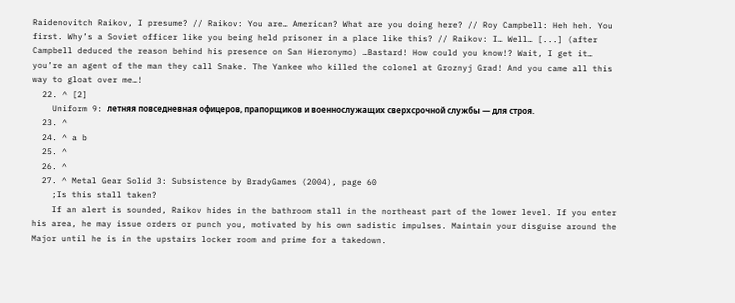Raidenovitch Raikov, I presume? // Raikov: You are… American? What are you doing here? // Roy Campbell: Heh heh. You first. Why’s a Soviet officer like you being held prisoner in a place like this? // Raikov: I… Well… [...] (after Campbell deduced the reason behind his presence on San Hieronymo) …Bastard! How could you know!? Wait, I get it… you’re an agent of the man they call Snake. The Yankee who killed the colonel at Groznyj Grad! And you came all this way to gloat over me…!
  22. ^ [2]
    Uniform 9: летняя повседневная офицеров, прапорщиков и военнослужащих сверхсрочной службы — для строя.
  23. ^
  24. ^ a b
  25. ^
  26. ^
  27. ^ Metal Gear Solid 3: Subsistence by BradyGames (2004), page 60
    ;Is this stall taken?
    If an alert is sounded, Raikov hides in the bathroom stall in the northeast part of the lower level. If you enter his area, he may issue orders or punch you, motivated by his own sadistic impulses. Maintain your disguise around the Major until he is in the upstairs locker room and prime for a takedown.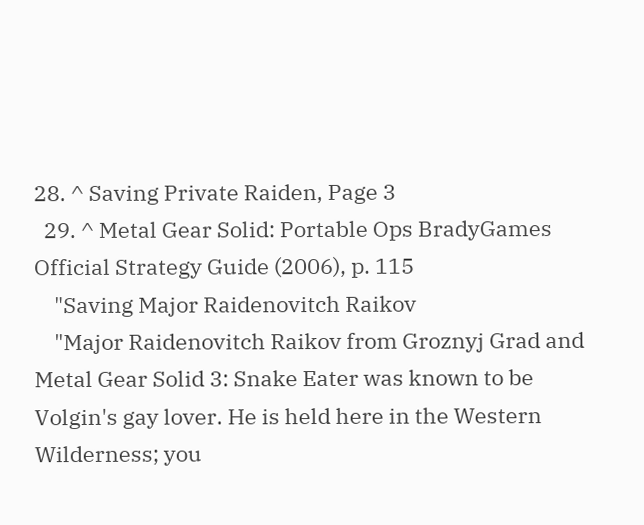28. ^ Saving Private Raiden, Page 3
  29. ^ Metal Gear Solid: Portable Ops BradyGames Official Strategy Guide (2006), p. 115
    "Saving Major Raidenovitch Raikov
    "Major Raidenovitch Raikov from Groznyj Grad and Metal Gear Solid 3: Snake Eater was known to be Volgin's gay lover. He is held here in the Western Wilderness; you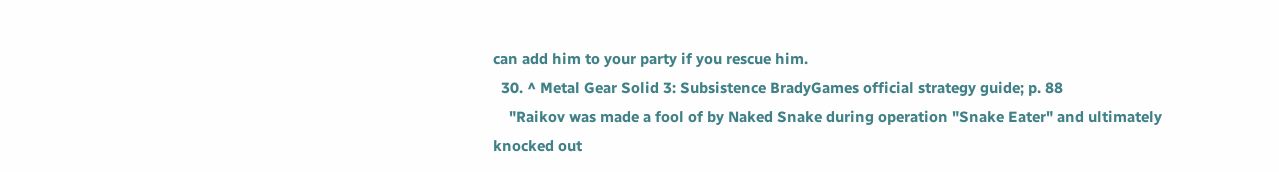can add him to your party if you rescue him.
  30. ^ Metal Gear Solid 3: Subsistence BradyGames official strategy guide; p. 88
    "Raikov was made a fool of by Naked Snake during operation "Snake Eater" and ultimately knocked out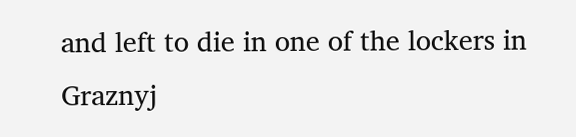and left to die in one of the lockers in Graznyj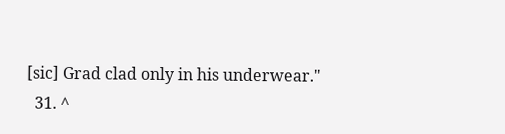[sic] Grad clad only in his underwear."
  31. ^